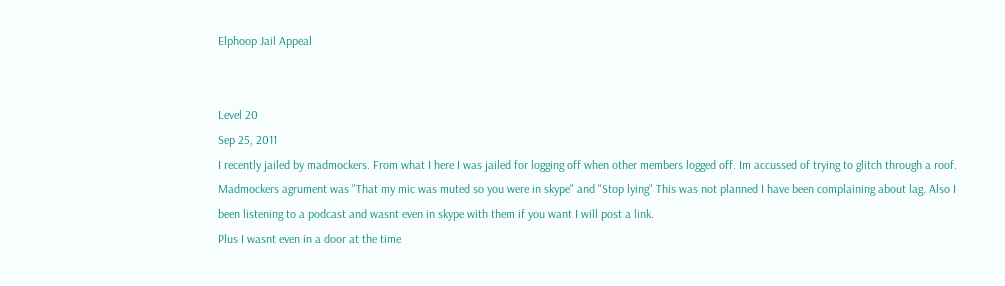Elphoop Jail Appeal


Level 20
Sep 25, 2011
I recently jailed by madmockers. From what I here I was jailed for logging off when other members logged off. Im accussed of trying to glitch through a roof. Madmockers agrument was "That my mic was muted so you were in skype" and "Stop lying" This was not planned I have been complaining about lag. Also I been listening to a podcast and wasnt even in skype with them if you want I will post a link.
Plus I wasnt even in a door at the time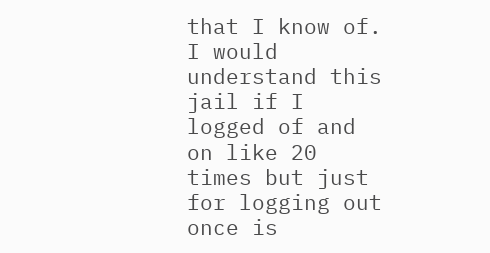that I know of. I would understand this jail if I logged of and on like 20 times but just for logging out once is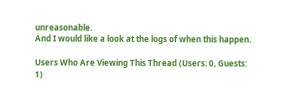unreasonable.
And I would like a look at the logs of when this happen.

Users Who Are Viewing This Thread (Users: 0, Guests: 1)